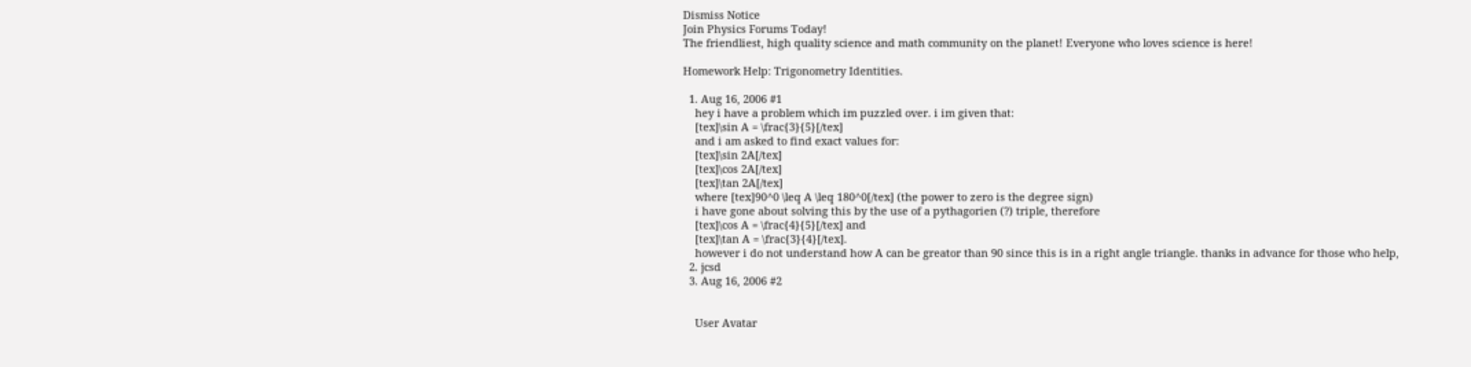Dismiss Notice
Join Physics Forums Today!
The friendliest, high quality science and math community on the planet! Everyone who loves science is here!

Homework Help: Trigonometry Identities.

  1. Aug 16, 2006 #1
    hey i have a problem which im puzzled over. i im given that:
    [tex]\sin A = \frac{3}{5}[/tex]
    and i am asked to find exact values for:
    [tex]\sin 2A[/tex]
    [tex]\cos 2A[/tex]
    [tex]\tan 2A[/tex]
    where [tex]90^0 \leq A \leq 180^0[/tex] (the power to zero is the degree sign)
    i have gone about solving this by the use of a pythagorien (?) triple, therefore
    [tex]\cos A = \frac{4}{5}[/tex] and
    [tex]\tan A = \frac{3}{4}[/tex].
    however i do not understand how A can be greator than 90 since this is in a right angle triangle. thanks in advance for those who help,
  2. jcsd
  3. Aug 16, 2006 #2


    User Avatar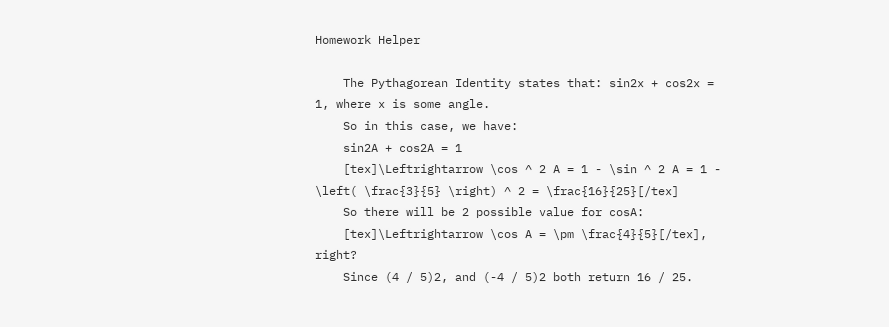Homework Helper

    The Pythagorean Identity states that: sin2x + cos2x = 1, where x is some angle.
    So in this case, we have:
    sin2A + cos2A = 1
    [tex]\Leftrightarrow \cos ^ 2 A = 1 - \sin ^ 2 A = 1 - \left( \frac{3}{5} \right) ^ 2 = \frac{16}{25}[/tex]
    So there will be 2 possible value for cosA:
    [tex]\Leftrightarrow \cos A = \pm \frac{4}{5}[/tex], right?
    Since (4 / 5)2, and (-4 / 5)2 both return 16 / 25.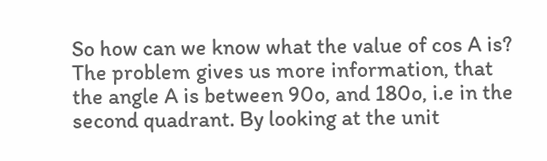So how can we know what the value of cos A is? The problem gives us more information, that the angle A is between 90o, and 180o, i.e in the second quadrant. By looking at the unit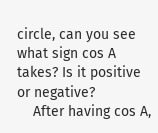circle, can you see what sign cos A takes? Is it positive or negative?
    After having cos A,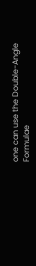one can use the Double-Angle Formulae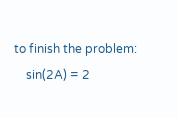to finish the problem:
    sin(2A) = 2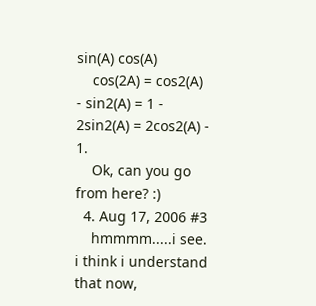sin(A) cos(A)
    cos(2A) = cos2(A) - sin2(A) = 1 - 2sin2(A) = 2cos2(A) - 1.
    Ok, can you go from here? :)
  4. Aug 17, 2006 #3
    hmmmm.....i see. i think i understand that now,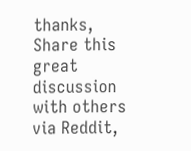thanks,
Share this great discussion with others via Reddit,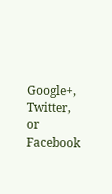Google+, Twitter, or Facebook